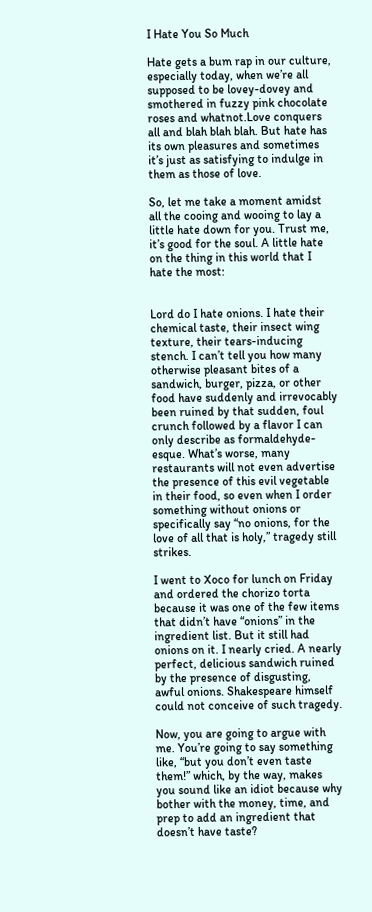I Hate You So Much

Hate gets a bum rap in our culture, especially today, when we’re all supposed to be lovey-dovey and smothered in fuzzy pink chocolate roses and whatnot.Love conquers all and blah blah blah. But hate has its own pleasures and sometimes it’s just as satisfying to indulge in them as those of love.

So, let me take a moment amidst all the cooing and wooing to lay a little hate down for you. Trust me, it’s good for the soul. A little hate on the thing in this world that I hate the most:


Lord do I hate onions. I hate their chemical taste, their insect wing texture, their tears-inducing stench. I can’t tell you how many otherwise pleasant bites of a sandwich, burger, pizza, or other food have suddenly and irrevocably been ruined by that sudden, foul crunch followed by a flavor I can only describe as formaldehyde-esque. What’s worse, many restaurants will not even advertise the presence of this evil vegetable in their food, so even when I order something without onions or specifically say “no onions, for the love of all that is holy,” tragedy still strikes.

I went to Xoco for lunch on Friday and ordered the chorizo torta because it was one of the few items that didn’t have “onions” in the ingredient list. But it still had onions on it. I nearly cried. A nearly perfect, delicious sandwich ruined by the presence of disgusting, awful onions. Shakespeare himself could not conceive of such tragedy.

Now, you are going to argue with me. You’re going to say something like, “but you don’t even taste them!” which, by the way, makes you sound like an idiot because why bother with the money, time, and prep to add an ingredient that doesn’t have taste?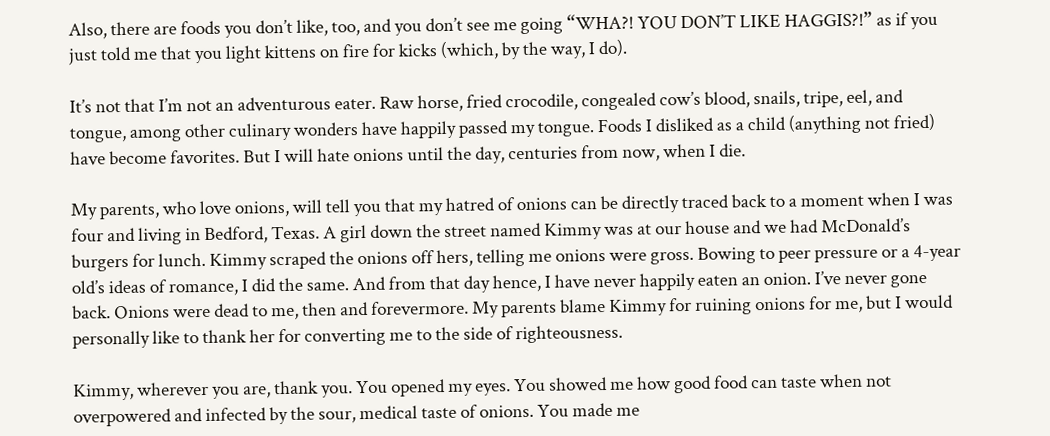Also, there are foods you don’t like, too, and you don’t see me going “WHA?! YOU DON’T LIKE HAGGIS?!” as if you just told me that you light kittens on fire for kicks (which, by the way, I do).

It’s not that I’m not an adventurous eater. Raw horse, fried crocodile, congealed cow’s blood, snails, tripe, eel, and tongue, among other culinary wonders have happily passed my tongue. Foods I disliked as a child (anything not fried) have become favorites. But I will hate onions until the day, centuries from now, when I die.

My parents, who love onions, will tell you that my hatred of onions can be directly traced back to a moment when I was four and living in Bedford, Texas. A girl down the street named Kimmy was at our house and we had McDonald’s burgers for lunch. Kimmy scraped the onions off hers, telling me onions were gross. Bowing to peer pressure or a 4-year old’s ideas of romance, I did the same. And from that day hence, I have never happily eaten an onion. I’ve never gone back. Onions were dead to me, then and forevermore. My parents blame Kimmy for ruining onions for me, but I would personally like to thank her for converting me to the side of righteousness.

Kimmy, wherever you are, thank you. You opened my eyes. You showed me how good food can taste when not overpowered and infected by the sour, medical taste of onions. You made me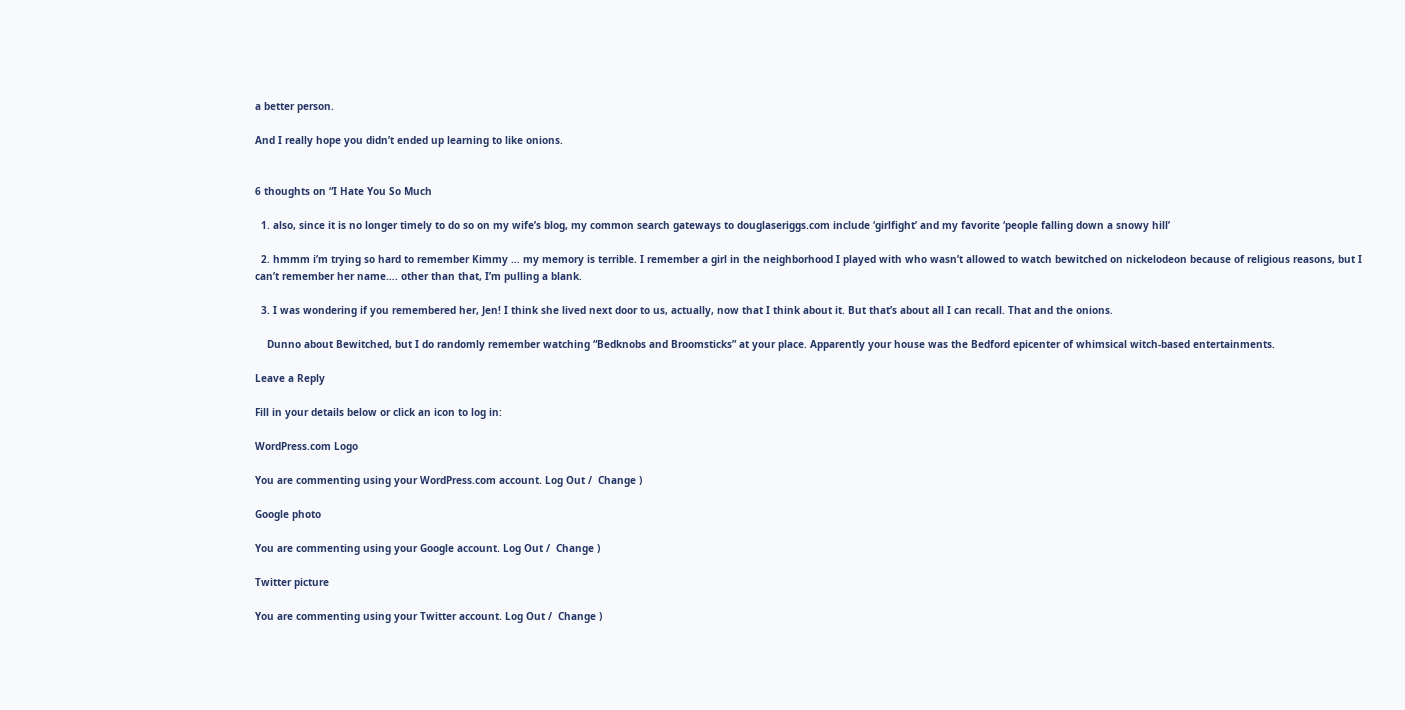a better person.

And I really hope you didn’t ended up learning to like onions.


6 thoughts on “I Hate You So Much

  1. also, since it is no longer timely to do so on my wife’s blog, my common search gateways to douglaseriggs.com include ‘girlfight’ and my favorite ‘people falling down a snowy hill’

  2. hmmm i’m trying so hard to remember Kimmy … my memory is terrible. I remember a girl in the neighborhood I played with who wasn’t allowed to watch bewitched on nickelodeon because of religious reasons, but I can’t remember her name…. other than that, I’m pulling a blank.

  3. I was wondering if you remembered her, Jen! I think she lived next door to us, actually, now that I think about it. But that’s about all I can recall. That and the onions.

    Dunno about Bewitched, but I do randomly remember watching “Bedknobs and Broomsticks” at your place. Apparently your house was the Bedford epicenter of whimsical witch-based entertainments.

Leave a Reply

Fill in your details below or click an icon to log in:

WordPress.com Logo

You are commenting using your WordPress.com account. Log Out /  Change )

Google photo

You are commenting using your Google account. Log Out /  Change )

Twitter picture

You are commenting using your Twitter account. Log Out /  Change )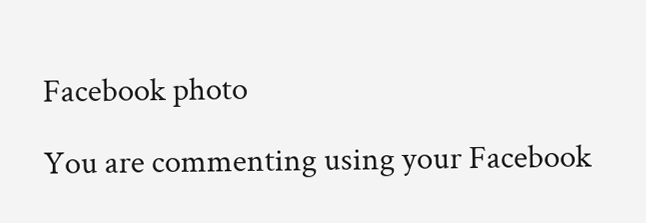Facebook photo

You are commenting using your Facebook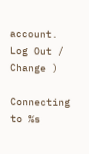account. Log Out /  Change )

Connecting to %s